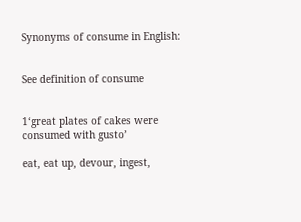Synonyms of consume in English:


See definition of consume


1‘great plates of cakes were consumed with gusto’

eat, eat up, devour, ingest,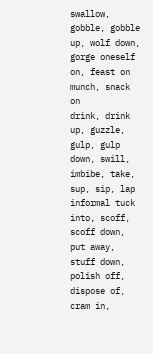swallow, gobble, gobble up, wolf down, gorge oneself on, feast on
munch, snack on
drink, drink up, guzzle, gulp, gulp down, swill, imbibe, take, sup, sip, lap
informal tuck into, scoff, scoff down, put away, stuff down, polish off, dispose of, cram in,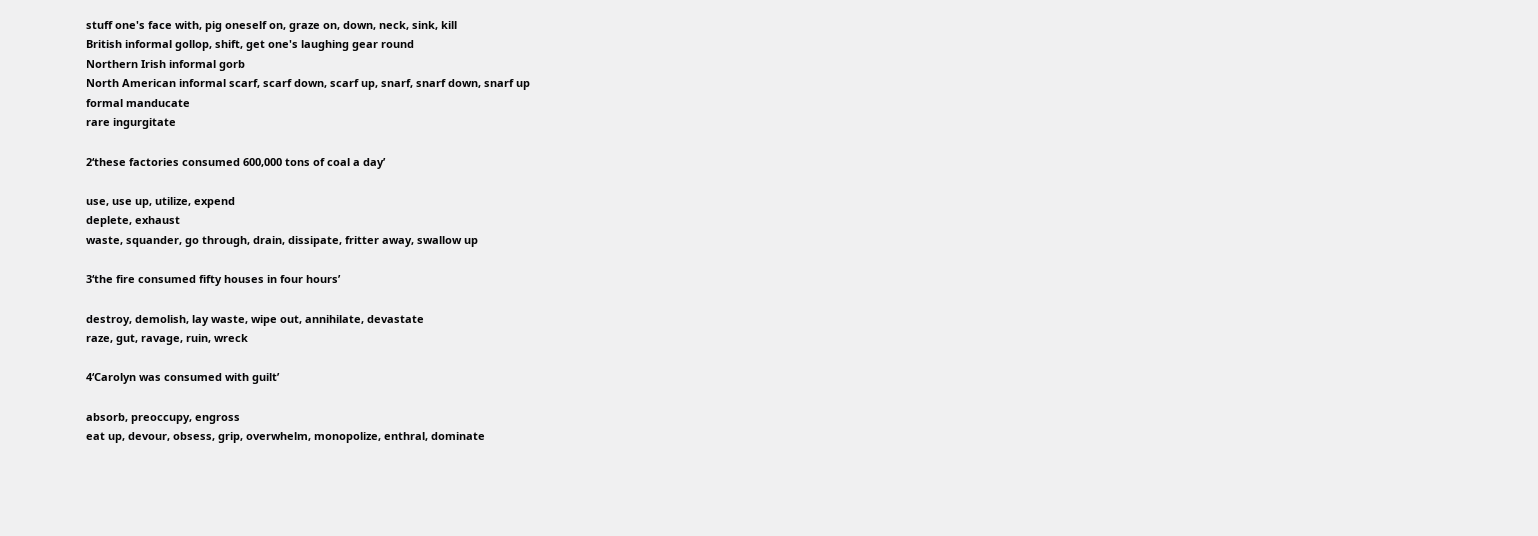stuff one's face with, pig oneself on, graze on, down, neck, sink, kill
British informal gollop, shift, get one's laughing gear round
Northern Irish informal gorb
North American informal scarf, scarf down, scarf up, snarf, snarf down, snarf up
formal manducate
rare ingurgitate

2‘these factories consumed 600,000 tons of coal a day’

use, use up, utilize, expend
deplete, exhaust
waste, squander, go through, drain, dissipate, fritter away, swallow up

3‘the fire consumed fifty houses in four hours’

destroy, demolish, lay waste, wipe out, annihilate, devastate
raze, gut, ravage, ruin, wreck

4‘Carolyn was consumed with guilt’

absorb, preoccupy, engross
eat up, devour, obsess, grip, overwhelm, monopolize, enthral, dominate